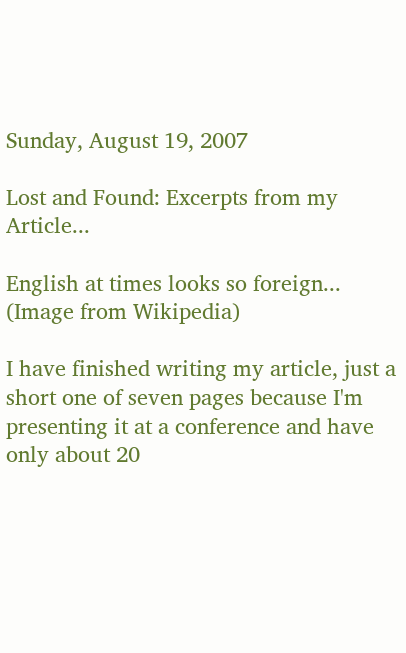Sunday, August 19, 2007

Lost and Found: Excerpts from my Article...

English at times looks so foreign...
(Image from Wikipedia)

I have finished writing my article, just a short one of seven pages because I'm presenting it at a conference and have only about 20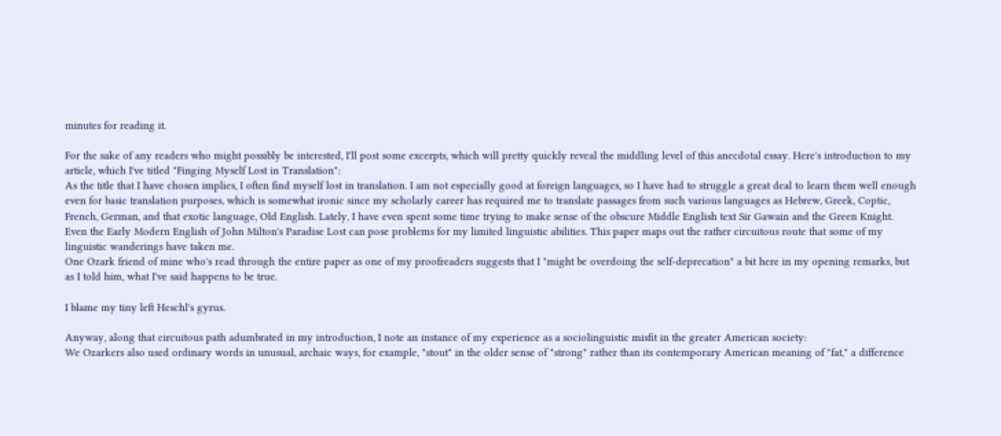minutes for reading it.

For the sake of any readers who might possibly be interested, I'll post some excerpts, which will pretty quickly reveal the middling level of this anecdotal essay. Here's introduction to my article, which I've titled "Finging Myself Lost in Translation":
As the title that I have chosen implies, I often find myself lost in translation. I am not especially good at foreign languages, so I have had to struggle a great deal to learn them well enough even for basic translation purposes, which is somewhat ironic since my scholarly career has required me to translate passages from such various languages as Hebrew, Greek, Coptic, French, German, and that exotic language, Old English. Lately, I have even spent some time trying to make sense of the obscure Middle English text Sir Gawain and the Green Knight. Even the Early Modern English of John Milton's Paradise Lost can pose problems for my limited linguistic abilities. This paper maps out the rather circuitous route that some of my linguistic wanderings have taken me.
One Ozark friend of mine who's read through the entire paper as one of my proofreaders suggests that I "might be overdoing the self-deprecation" a bit here in my opening remarks, but as I told him, what I've said happens to be true.

I blame my tiny left Heschl's gyrus.

Anyway, along that circuitous path adumbrated in my introduction, I note an instance of my experience as a sociolinguistic misfit in the greater American society:
We Ozarkers also used ordinary words in unusual, archaic ways, for example, "stout" in the older sense of "strong" rather than its contemporary American meaning of "fat," a difference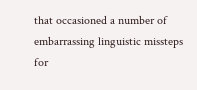that occasioned a number of embarrassing linguistic missteps for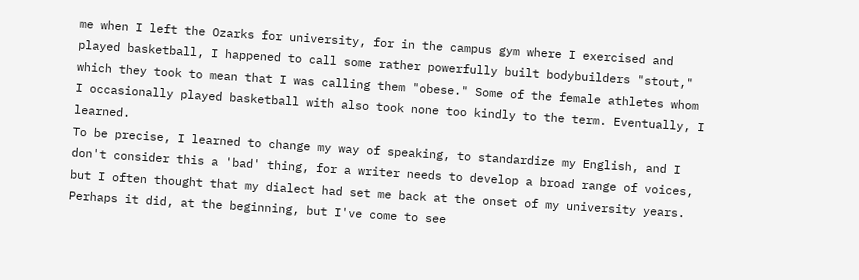me when I left the Ozarks for university, for in the campus gym where I exercised and played basketball, I happened to call some rather powerfully built bodybuilders "stout," which they took to mean that I was calling them "obese." Some of the female athletes whom I occasionally played basketball with also took none too kindly to the term. Eventually, I learned.
To be precise, I learned to change my way of speaking, to standardize my English, and I don't consider this a 'bad' thing, for a writer needs to develop a broad range of voices, but I often thought that my dialect had set me back at the onset of my university years. Perhaps it did, at the beginning, but I've come to see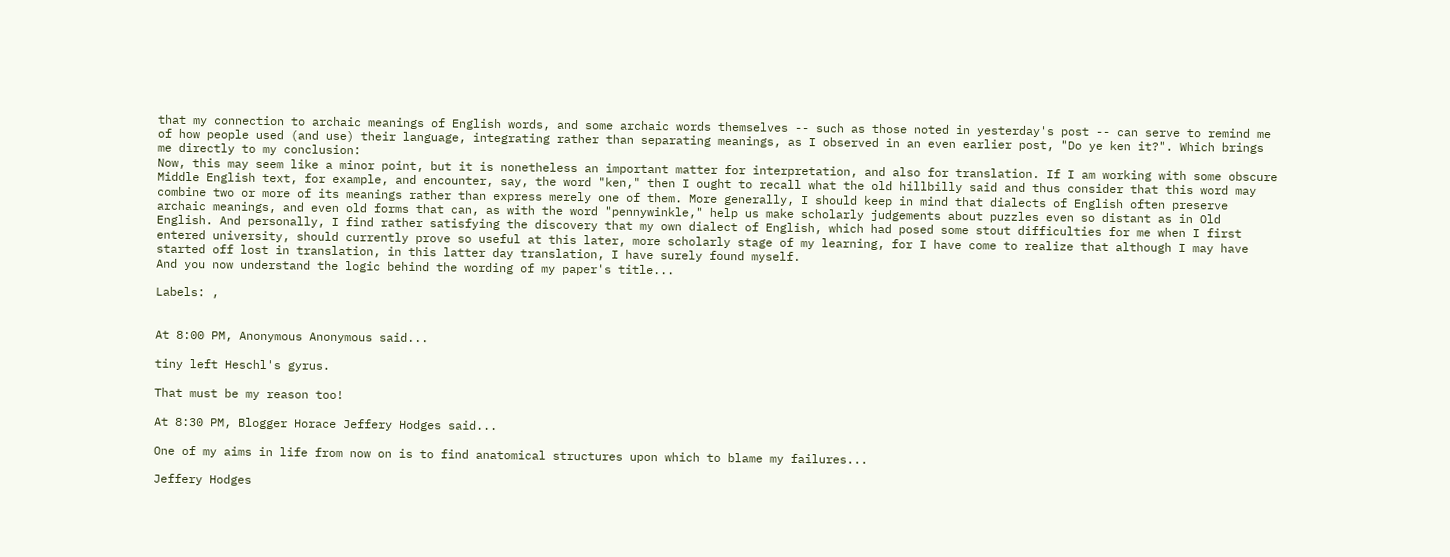that my connection to archaic meanings of English words, and some archaic words themselves -- such as those noted in yesterday's post -- can serve to remind me of how people used (and use) their language, integrating rather than separating meanings, as I observed in an even earlier post, "Do ye ken it?". Which brings me directly to my conclusion:
Now, this may seem like a minor point, but it is nonetheless an important matter for interpretation, and also for translation. If I am working with some obscure Middle English text, for example, and encounter, say, the word "ken," then I ought to recall what the old hillbilly said and thus consider that this word may combine two or more of its meanings rather than express merely one of them. More generally, I should keep in mind that dialects of English often preserve archaic meanings, and even old forms that can, as with the word "pennywinkle," help us make scholarly judgements about puzzles even so distant as in Old English. And personally, I find rather satisfying the discovery that my own dialect of English, which had posed some stout difficulties for me when I first entered university, should currently prove so useful at this later, more scholarly stage of my learning, for I have come to realize that although I may have started off lost in translation, in this latter day translation, I have surely found myself.
And you now understand the logic behind the wording of my paper's title...

Labels: ,


At 8:00 PM, Anonymous Anonymous said...

tiny left Heschl's gyrus.

That must be my reason too!

At 8:30 PM, Blogger Horace Jeffery Hodges said...

One of my aims in life from now on is to find anatomical structures upon which to blame my failures...

Jeffery Hodges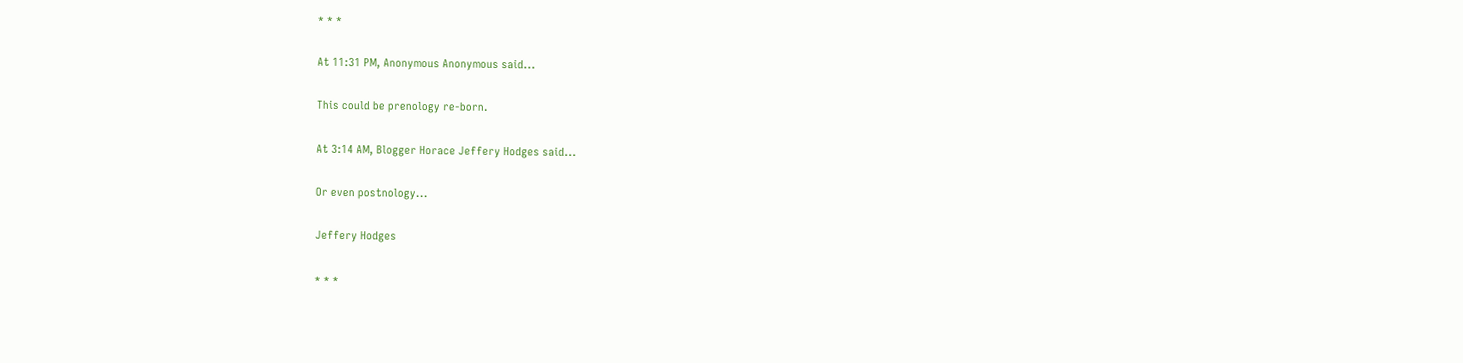* * *

At 11:31 PM, Anonymous Anonymous said...

This could be prenology re-born.

At 3:14 AM, Blogger Horace Jeffery Hodges said...

Or even postnology...

Jeffery Hodges

* * *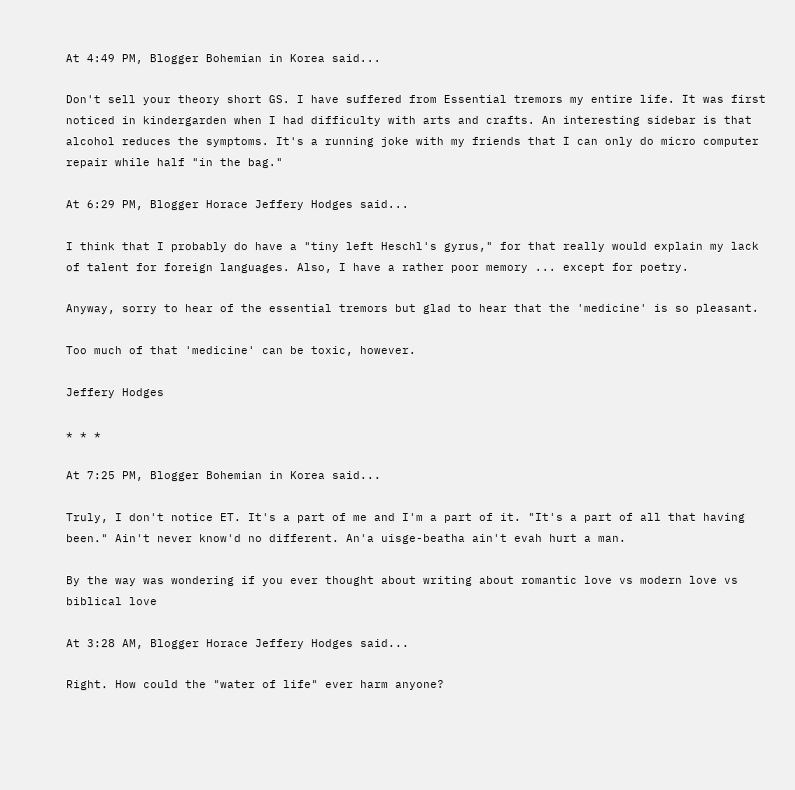At 4:49 PM, Blogger Bohemian in Korea said...

Don't sell your theory short GS. I have suffered from Essential tremors my entire life. It was first noticed in kindergarden when I had difficulty with arts and crafts. An interesting sidebar is that alcohol reduces the symptoms. It's a running joke with my friends that I can only do micro computer repair while half "in the bag."

At 6:29 PM, Blogger Horace Jeffery Hodges said...

I think that I probably do have a "tiny left Heschl's gyrus," for that really would explain my lack of talent for foreign languages. Also, I have a rather poor memory ... except for poetry.

Anyway, sorry to hear of the essential tremors but glad to hear that the 'medicine' is so pleasant.

Too much of that 'medicine' can be toxic, however.

Jeffery Hodges

* * *

At 7:25 PM, Blogger Bohemian in Korea said...

Truly, I don't notice ET. It's a part of me and I'm a part of it. "It's a part of all that having been." Ain't never know'd no different. An'a uisge-beatha ain't evah hurt a man.

By the way was wondering if you ever thought about writing about romantic love vs modern love vs biblical love

At 3:28 AM, Blogger Horace Jeffery Hodges said...

Right. How could the "water of life" ever harm anyone?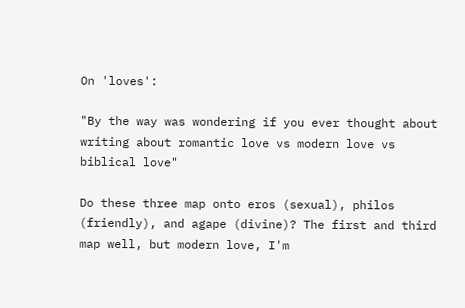On 'loves':

"By the way was wondering if you ever thought about writing about romantic love vs modern love vs biblical love"

Do these three map onto eros (sexual), philos (friendly), and agape (divine)? The first and third map well, but modern love, I'm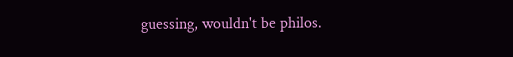guessing, wouldn't be philos.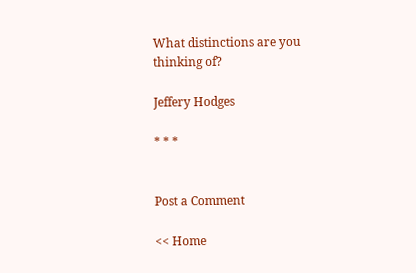What distinctions are you thinking of?

Jeffery Hodges

* * *


Post a Comment

<< Home